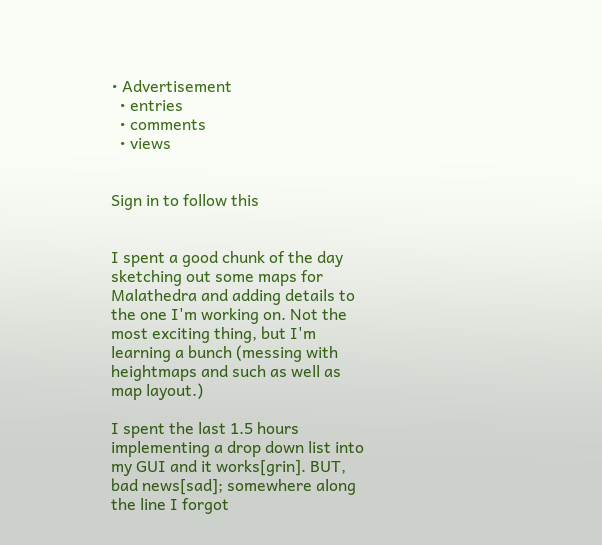• Advertisement
  • entries
  • comments
  • views


Sign in to follow this


I spent a good chunk of the day sketching out some maps for Malathedra and adding details to the one I'm working on. Not the most exciting thing, but I'm learning a bunch (messing with heightmaps and such as well as map layout.)

I spent the last 1.5 hours implementing a drop down list into my GUI and it works[grin]. BUT, bad news[sad]; somewhere along the line I forgot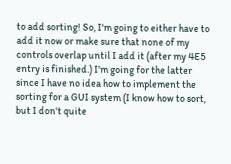to add sorting! So, I'm going to either have to add it now or make sure that none of my controls overlap until I add it (after my 4E5 entry is finished.) I'm going for the latter since I have no idea how to implement the sorting for a GUI system (I know how to sort, but I don't quite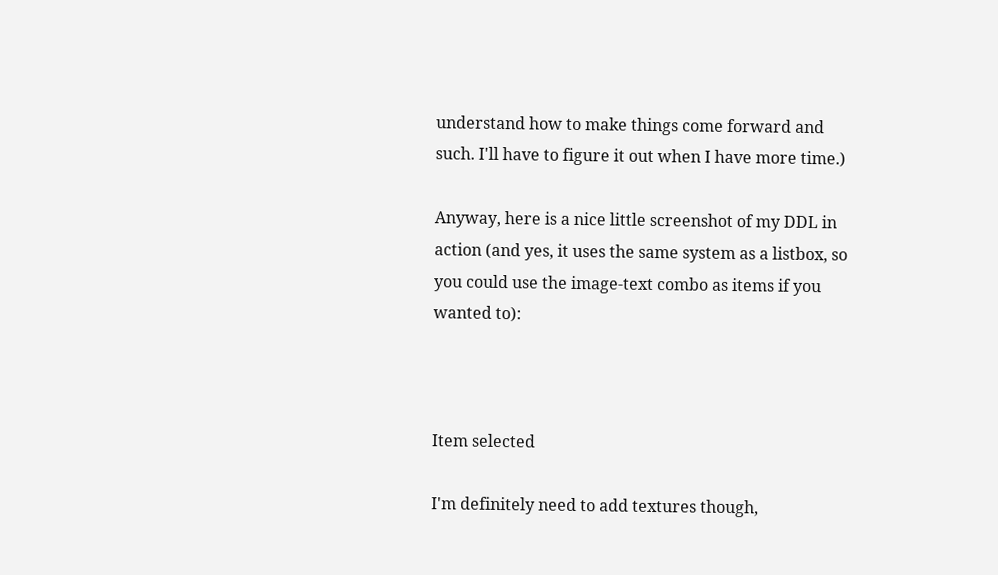understand how to make things come forward and such. I'll have to figure it out when I have more time.)

Anyway, here is a nice little screenshot of my DDL in action (and yes, it uses the same system as a listbox, so you could use the image-text combo as items if you wanted to):



Item selected

I'm definitely need to add textures though,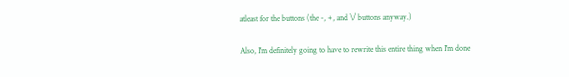atleast for the buttons (the -, +, and \/ buttons anyway.)

Also, I'm definitely going to have to rewrite this entire thing when I'm done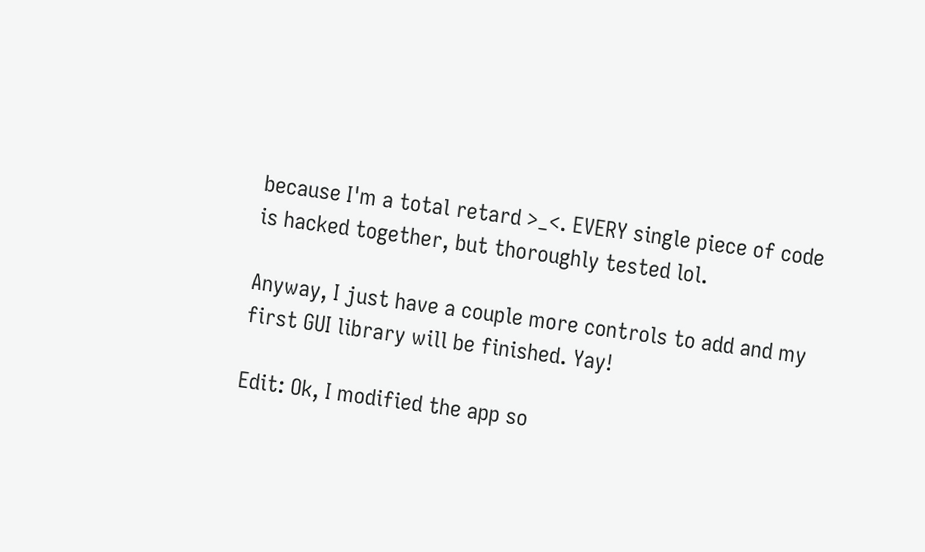because I'm a total retard >_<. EVERY single piece of code is hacked together, but thoroughly tested lol.

Anyway, I just have a couple more controls to add and my first GUI library will be finished. Yay!

Edit: Ok, I modified the app so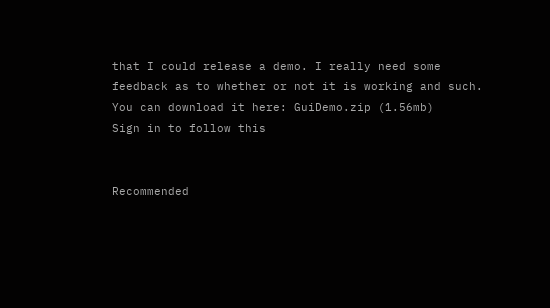that I could release a demo. I really need some feedback as to whether or not it is working and such. You can download it here: GuiDemo.zip (1.56mb)
Sign in to follow this


Recommended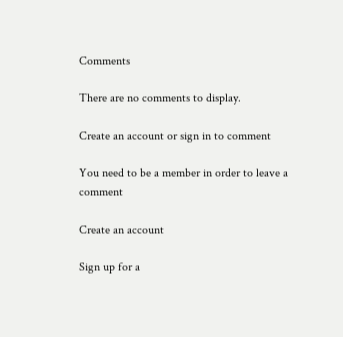Comments

There are no comments to display.

Create an account or sign in to comment

You need to be a member in order to leave a comment

Create an account

Sign up for a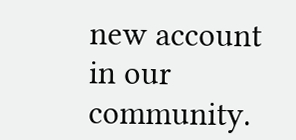new account in our community.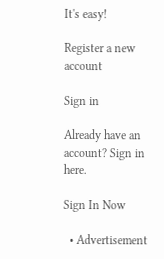It's easy!

Register a new account

Sign in

Already have an account? Sign in here.

Sign In Now

  • Advertisement